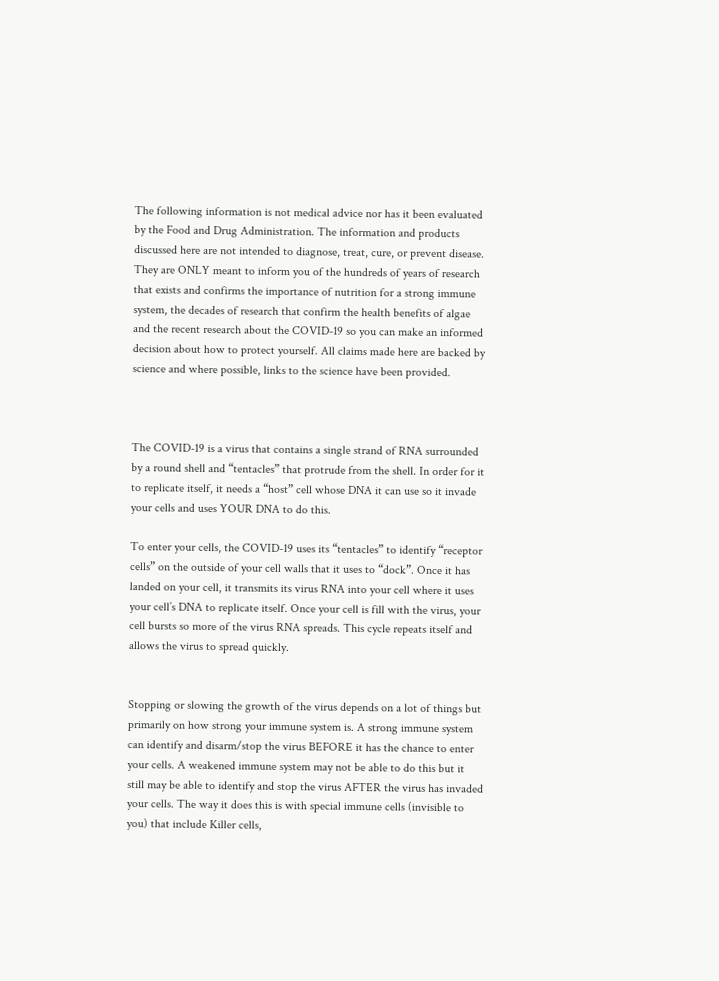The following information is not medical advice nor has it been evaluated by the Food and Drug Administration. The information and products discussed here are not intended to diagnose, treat, cure, or prevent disease.  They are ONLY meant to inform you of the hundreds of years of research that exists and confirms the importance of nutrition for a strong immune system, the decades of research that confirm the health benefits of algae and the recent research about the COVID-19 so you can make an informed decision about how to protect yourself. All claims made here are backed by science and where possible, links to the science have been provided.



The COVID-19 is a virus that contains a single strand of RNA surrounded by a round shell and “tentacles” that protrude from the shell. In order for it to replicate itself, it needs a “host” cell whose DNA it can use so it invade your cells and uses YOUR DNA to do this.

To enter your cells, the COVID-19 uses its “tentacles” to identify “receptor cells” on the outside of your cell walls that it uses to “dock”. Once it has landed on your cell, it transmits its virus RNA into your cell where it uses your cell’s DNA to replicate itself. Once your cell is fill with the virus, your cell bursts so more of the virus RNA spreads. This cycle repeats itself and allows the virus to spread quickly.


Stopping or slowing the growth of the virus depends on a lot of things but primarily on how strong your immune system is. A strong immune system can identify and disarm/stop the virus BEFORE it has the chance to enter your cells. A weakened immune system may not be able to do this but it still may be able to identify and stop the virus AFTER the virus has invaded your cells. The way it does this is with special immune cells (invisible to you) that include Killer cells,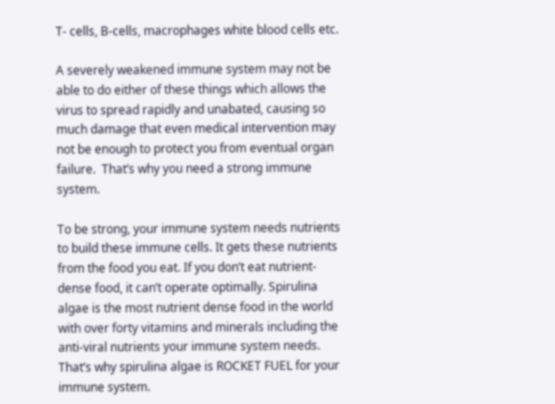T- cells, B-cells, macrophages white blood cells etc.

A severely weakened immune system may not be able to do either of these things which allows the virus to spread rapidly and unabated, causing so much damage that even medical intervention may not be enough to protect you from eventual organ failure.  That’s why you need a strong immune system.

To be strong, your immune system needs nutrients to build these immune cells. It gets these nutrients from the food you eat. If you don’t eat nutrient-dense food, it can’t operate optimally. Spirulina algae is the most nutrient dense food in the world with over forty vitamins and minerals including the anti-viral nutrients your immune system needs. That’s why spirulina algae is ROCKET FUEL for your immune system.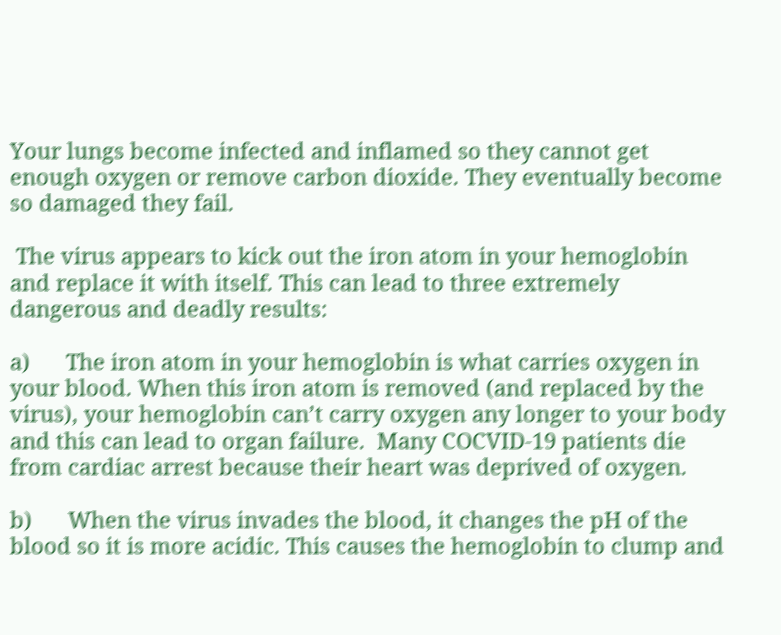Your lungs become infected and inflamed so they cannot get enough oxygen or remove carbon dioxide. They eventually become so damaged they fail.

 The virus appears to kick out the iron atom in your hemoglobin and replace it with itself. This can lead to three extremely dangerous and deadly results:

a)      The iron atom in your hemoglobin is what carries oxygen in your blood. When this iron atom is removed (and replaced by the virus), your hemoglobin can’t carry oxygen any longer to your body and this can lead to organ failure.  Many COCVID-19 patients die from cardiac arrest because their heart was deprived of oxygen.

b)      When the virus invades the blood, it changes the pH of the blood so it is more acidic. This causes the hemoglobin to clump and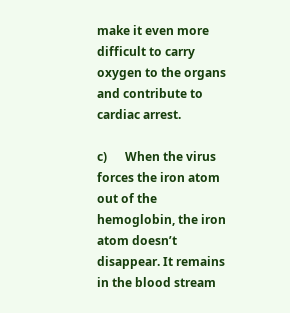make it even more difficult to carry oxygen to the organs and contribute to cardiac arrest.

c)      When the virus forces the iron atom out of the hemoglobin, the iron atom doesn’t disappear. It remains in the blood stream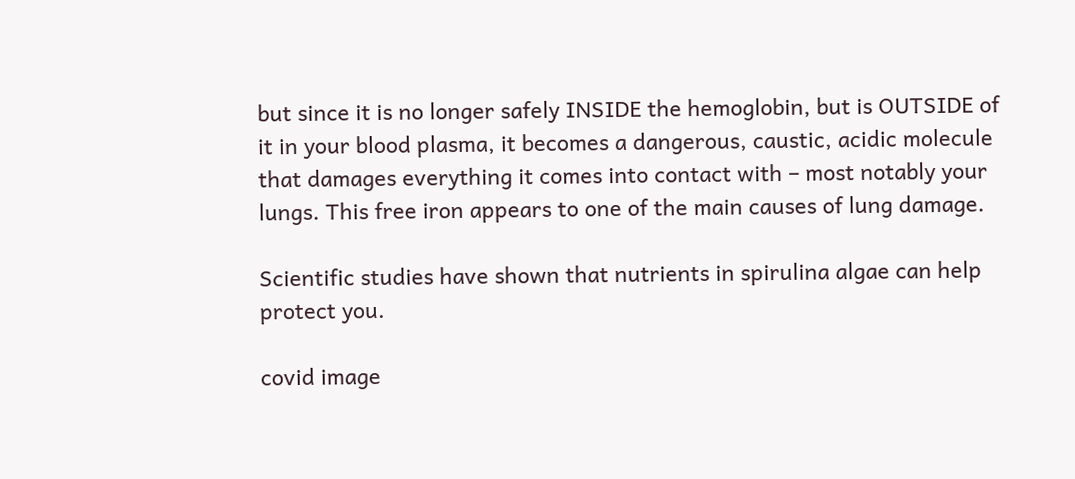but since it is no longer safely INSIDE the hemoglobin, but is OUTSIDE of it in your blood plasma, it becomes a dangerous, caustic, acidic molecule that damages everything it comes into contact with – most notably your lungs. This free iron appears to one of the main causes of lung damage.

Scientific studies have shown that nutrients in spirulina algae can help protect you.

covid image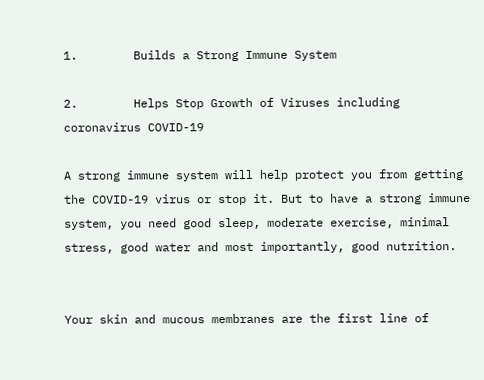1.        Builds a Strong Immune System

2.        Helps Stop Growth of Viruses including coronavirus COVID-19

A strong immune system will help protect you from getting the COVID-19 virus or stop it. But to have a strong immune system, you need good sleep, moderate exercise, minimal stress, good water and most importantly, good nutrition.


Your skin and mucous membranes are the first line of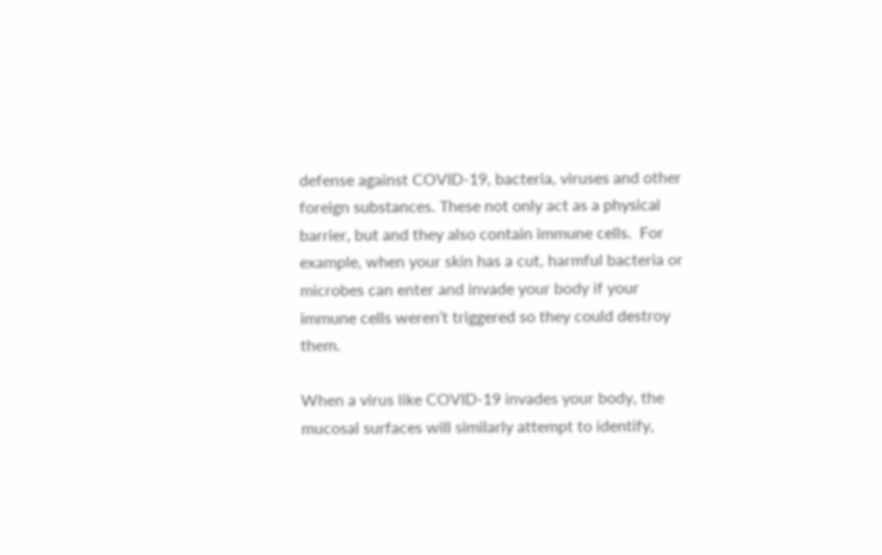defense against COVID-19, bacteria, viruses and other foreign substances. These not only act as a physical barrier, but and they also contain immune cells.  For example, when your skin has a cut, harmful bacteria or microbes can enter and invade your body if your immune cells weren’t triggered so they could destroy them.

When a virus like COVID-19 invades your body, the mucosal surfaces will similarly attempt to identify,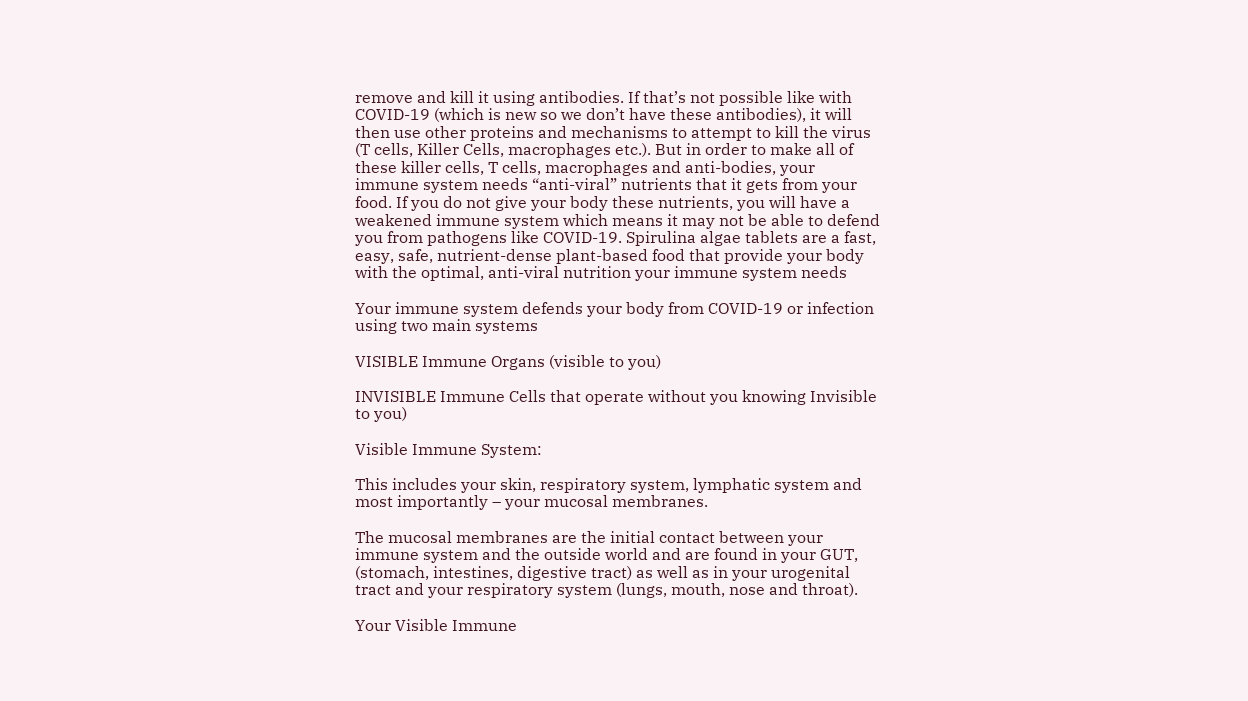remove and kill it using antibodies. If that’s not possible like with COVID-19 (which is new so we don’t have these antibodies), it will then use other proteins and mechanisms to attempt to kill the virus (T cells, Killer Cells, macrophages etc.). But in order to make all of these killer cells, T cells, macrophages and anti-bodies, your immune system needs “anti-viral” nutrients that it gets from your food. If you do not give your body these nutrients, you will have a weakened immune system which means it may not be able to defend you from pathogens like COVID-19. Spirulina algae tablets are a fast, easy, safe, nutrient-dense plant-based food that provide your body with the optimal, anti-viral nutrition your immune system needs

Your immune system defends your body from COVID-19 or infection using two main systems

VISIBLE Immune Organs (visible to you)

INVISIBLE Immune Cells that operate without you knowing Invisible to you)

Visible Immune System:

This includes your skin, respiratory system, lymphatic system and most importantly – your mucosal membranes.

The mucosal membranes are the initial contact between your immune system and the outside world and are found in your GUT, (stomach, intestines, digestive tract) as well as in your urogenital tract and your respiratory system (lungs, mouth, nose and throat).

Your Visible Immune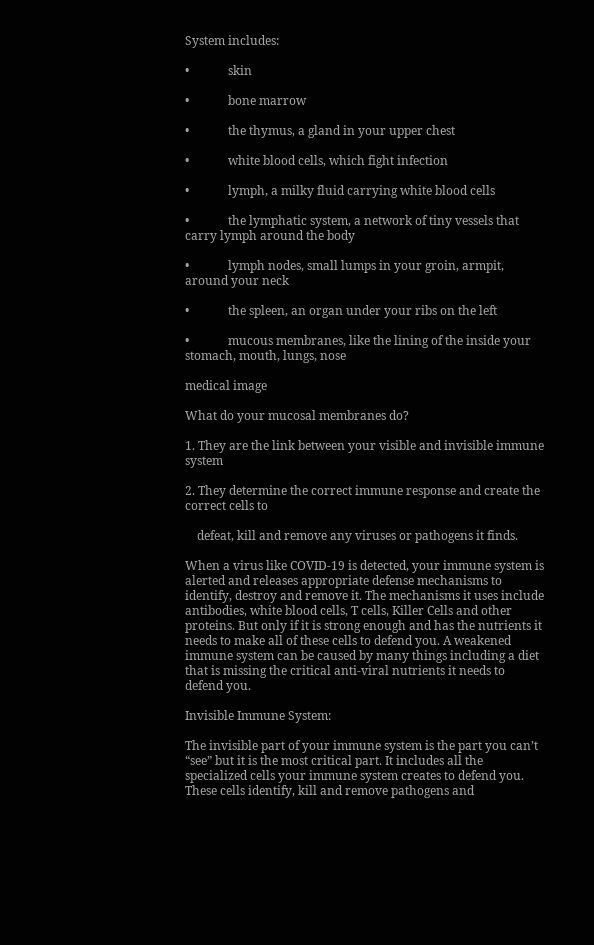System includes:

•             skin

•             bone marrow

•             the thymus, a gland in your upper chest

•             white blood cells, which fight infection

•             lymph, a milky fluid carrying white blood cells

•             the lymphatic system, a network of tiny vessels that carry lymph around the body

•             lymph nodes, small lumps in your groin, armpit, around your neck

•             the spleen, an organ under your ribs on the left

•             mucous membranes, like the lining of the inside your stomach, mouth, lungs, nose

medical image

What do your mucosal membranes do?

1. They are the link between your visible and invisible immune system

2. They determine the correct immune response and create the correct cells to

    defeat, kill and remove any viruses or pathogens it finds.

When a virus like COVID-19 is detected, your immune system is alerted and releases appropriate defense mechanisms to identify, destroy and remove it. The mechanisms it uses include antibodies, white blood cells, T cells, Killer Cells and other proteins. But only if it is strong enough and has the nutrients it needs to make all of these cells to defend you. A weakened immune system can be caused by many things including a diet that is missing the critical anti-viral nutrients it needs to defend you.

Invisible Immune System:

The invisible part of your immune system is the part you can’t “see” but it is the most critical part. It includes all the specialized cells your immune system creates to defend you. These cells identify, kill and remove pathogens and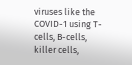viruses like the COVID-1 using T-cells, B-cells, killer cells,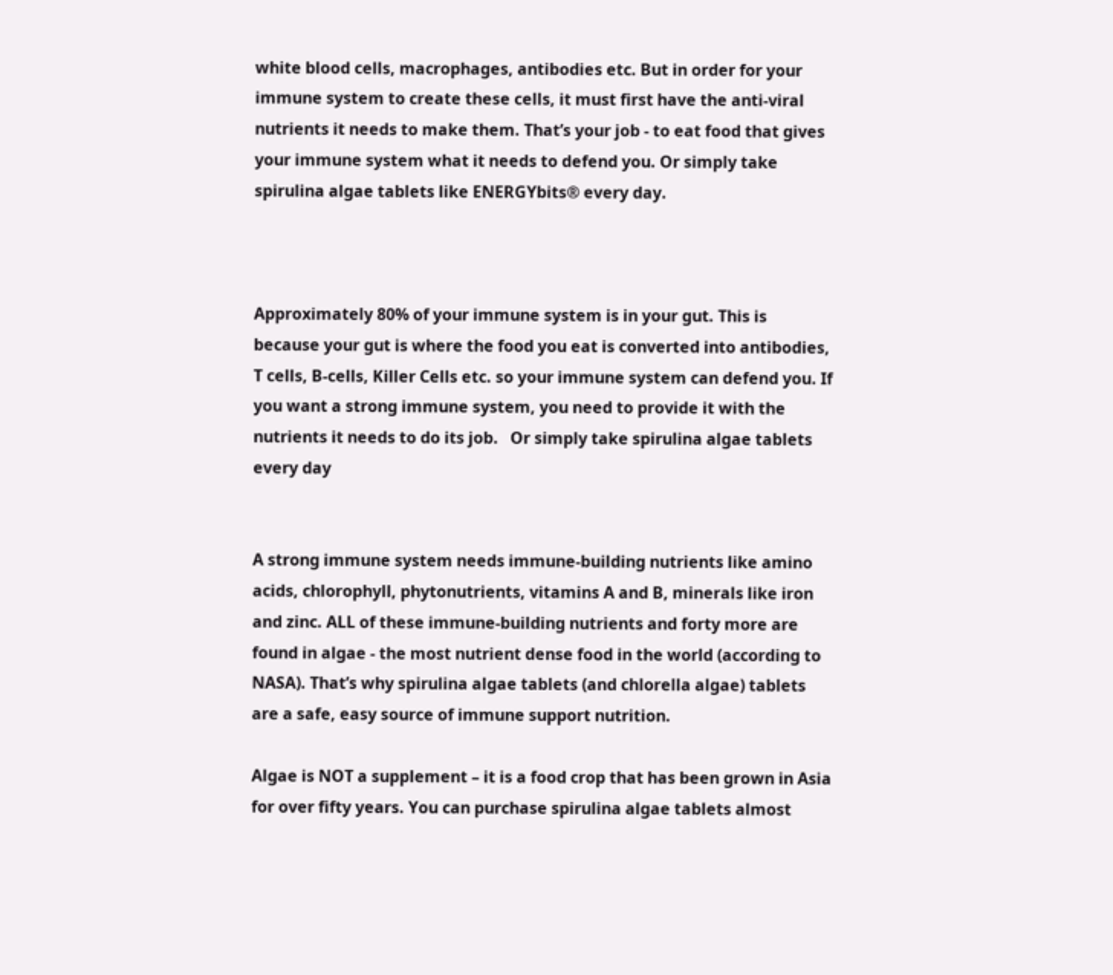white blood cells, macrophages, antibodies etc. But in order for your immune system to create these cells, it must first have the anti-viral nutrients it needs to make them. That’s your job - to eat food that gives your immune system what it needs to defend you. Or simply take spirulina algae tablets like ENERGYbits® every day.



Approximately 80% of your immune system is in your gut. This is because your gut is where the food you eat is converted into antibodies, T cells, B-cells, Killer Cells etc. so your immune system can defend you. If you want a strong immune system, you need to provide it with the nutrients it needs to do its job.   Or simply take spirulina algae tablets every day


A strong immune system needs immune-building nutrients like amino acids, chlorophyll, phytonutrients, vitamins A and B, minerals like iron and zinc. ALL of these immune-building nutrients and forty more are found in algae - the most nutrient dense food in the world (according to NASA). That’s why spirulina algae tablets (and chlorella algae) tablets are a safe, easy source of immune support nutrition.

Algae is NOT a supplement – it is a food crop that has been grown in Asia for over fifty years. You can purchase spirulina algae tablets almost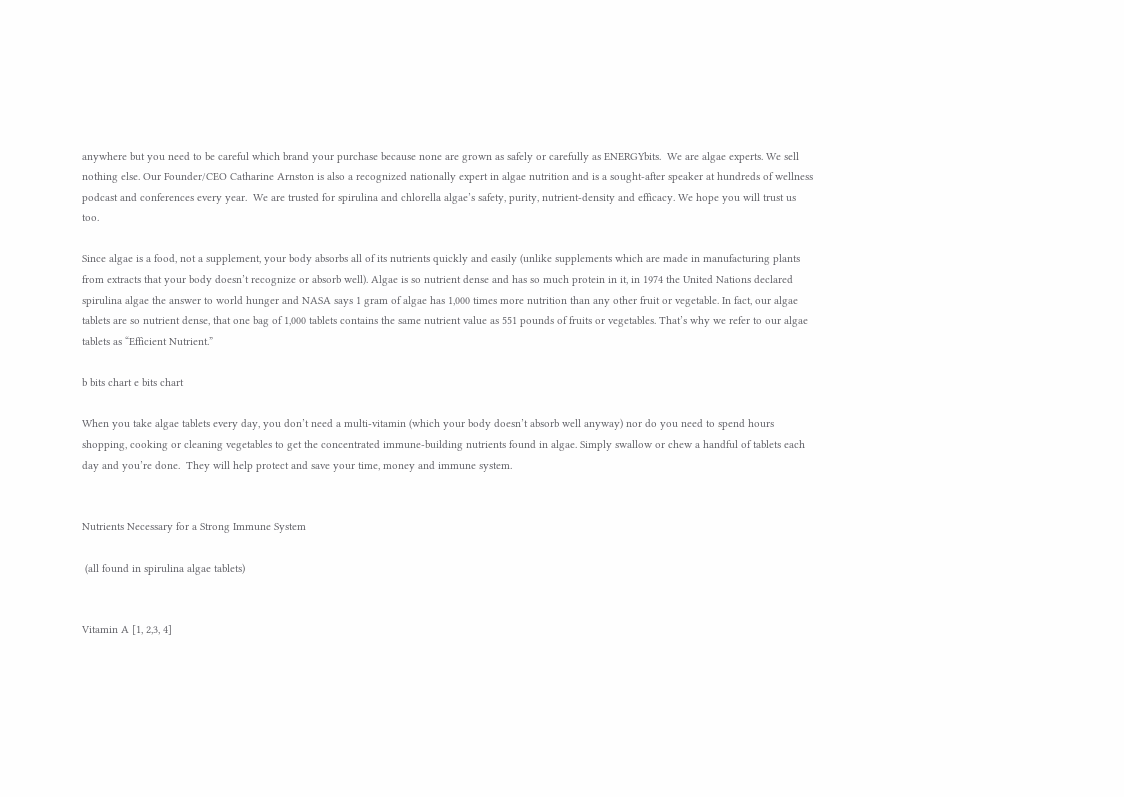anywhere but you need to be careful which brand your purchase because none are grown as safely or carefully as ENERGYbits.  We are algae experts. We sell nothing else. Our Founder/CEO Catharine Arnston is also a recognized nationally expert in algae nutrition and is a sought-after speaker at hundreds of wellness podcast and conferences every year.  We are trusted for spirulina and chlorella algae’s safety, purity, nutrient-density and efficacy. We hope you will trust us too.

Since algae is a food, not a supplement, your body absorbs all of its nutrients quickly and easily (unlike supplements which are made in manufacturing plants from extracts that your body doesn’t recognize or absorb well). Algae is so nutrient dense and has so much protein in it, in 1974 the United Nations declared spirulina algae the answer to world hunger and NASA says 1 gram of algae has 1,000 times more nutrition than any other fruit or vegetable. In fact, our algae tablets are so nutrient dense, that one bag of 1,000 tablets contains the same nutrient value as 551 pounds of fruits or vegetables. That’s why we refer to our algae tablets as “Efficient Nutrient.”

b bits chart e bits chart

When you take algae tablets every day, you don’t need a multi-vitamin (which your body doesn’t absorb well anyway) nor do you need to spend hours shopping, cooking or cleaning vegetables to get the concentrated immune-building nutrients found in algae. Simply swallow or chew a handful of tablets each day and you’re done.  They will help protect and save your time, money and immune system.


Nutrients Necessary for a Strong Immune System

 (all found in spirulina algae tablets)


Vitamin A [1, 2,3, 4]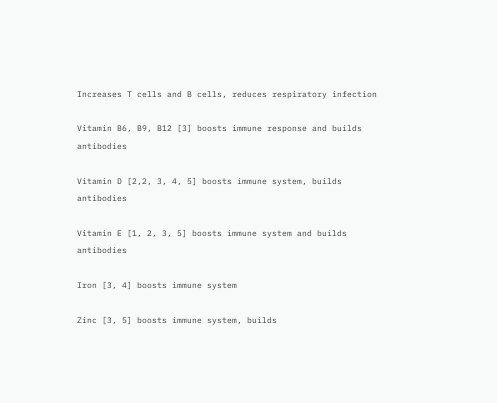Increases T cells and B cells, reduces respiratory infection

Vitamin B6, B9, B12 [3] boosts immune response and builds antibodies

Vitamin D [2,2, 3, 4, 5] boosts immune system, builds antibodies

Vitamin E [1, 2, 3, 5] boosts immune system and builds antibodies

Iron [3, 4] boosts immune system

Zinc [3, 5] boosts immune system, builds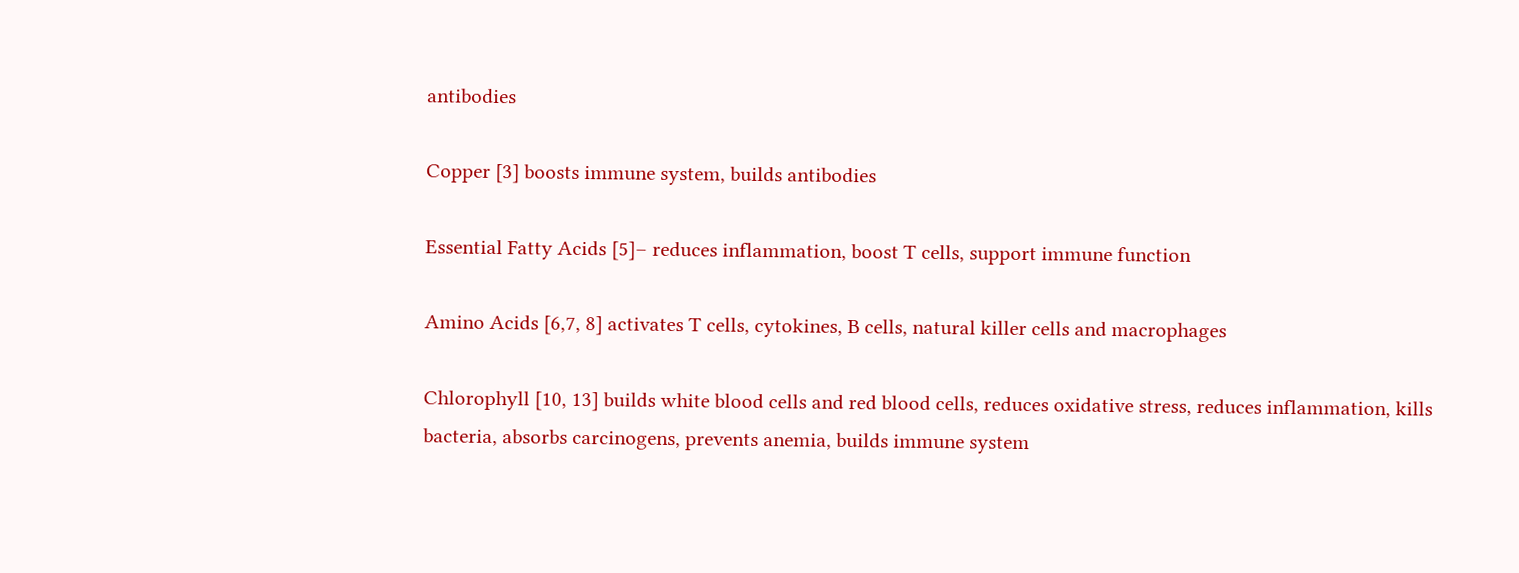antibodies

Copper [3] boosts immune system, builds antibodies

Essential Fatty Acids [5]– reduces inflammation, boost T cells, support immune function

Amino Acids [6,7, 8] activates T cells, cytokines, B cells, natural killer cells and macrophages

Chlorophyll [10, 13] builds white blood cells and red blood cells, reduces oxidative stress, reduces inflammation, kills bacteria, absorbs carcinogens, prevents anemia, builds immune system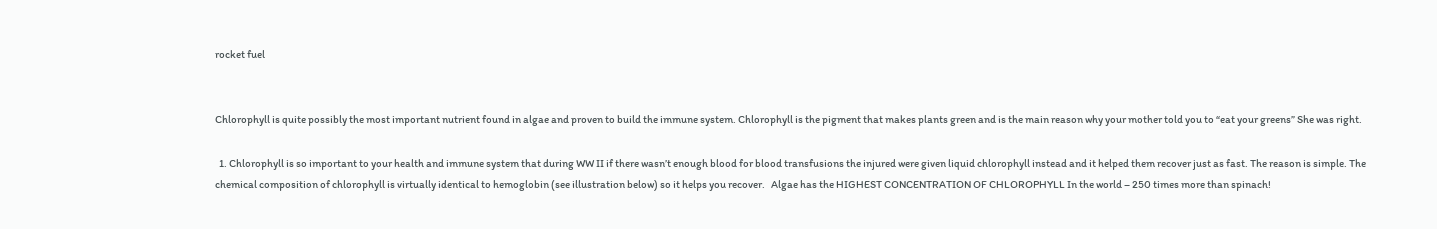rocket fuel


Chlorophyll is quite possibly the most important nutrient found in algae and proven to build the immune system. Chlorophyll is the pigment that makes plants green and is the main reason why your mother told you to “eat your greens” She was right.

  1. Chlorophyll is so important to your health and immune system that during WW II if there wasn’t enough blood for blood transfusions the injured were given liquid chlorophyll instead and it helped them recover just as fast. The reason is simple. The chemical composition of chlorophyll is virtually identical to hemoglobin (see illustration below) so it helps you recover.   Algae has the HIGHEST CONCENTRATION OF CHLOROPHYLL In the world – 250 times more than spinach!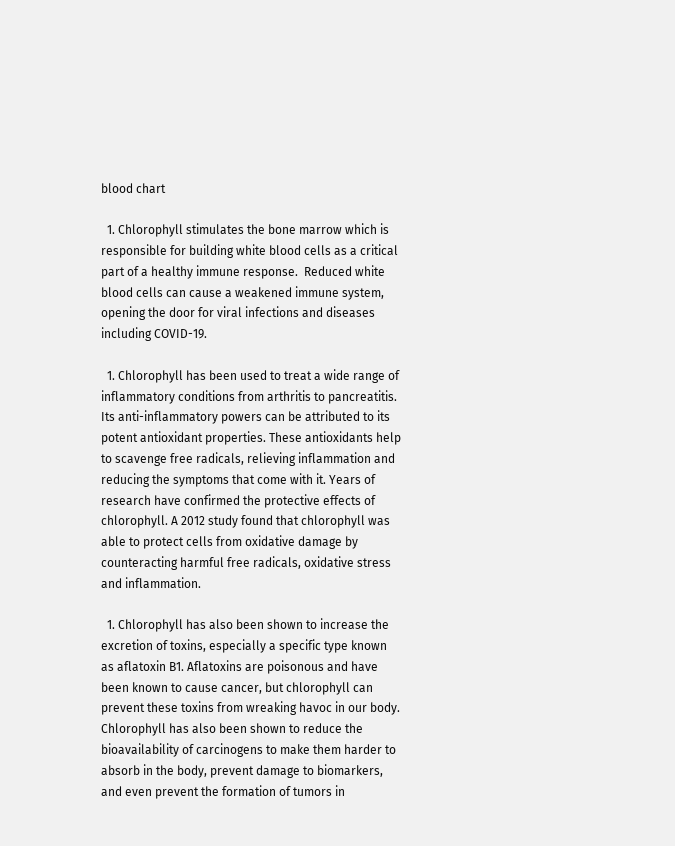blood chart

  1. Chlorophyll stimulates the bone marrow which is responsible for building white blood cells as a critical part of a healthy immune response.  Reduced white blood cells can cause a weakened immune system, opening the door for viral infections and diseases including COVID-19.

  1. Chlorophyll has been used to treat a wide range of inflammatory conditions from arthritis to pancreatitis. Its anti-inflammatory powers can be attributed to its potent antioxidant properties. These antioxidants help to scavenge free radicals, relieving inflammation and reducing the symptoms that come with it. Years of research have confirmed the protective effects of chlorophyll. A 2012 study found that chlorophyll was able to protect cells from oxidative damage by counteracting harmful free radicals, oxidative stress and inflammation.

  1. Chlorophyll has also been shown to increase the excretion of toxins, especially a specific type known as aflatoxin B1. Aflatoxins are poisonous and have been known to cause cancer, but chlorophyll can prevent these toxins from wreaking havoc in our body. Chlorophyll has also been shown to reduce the bioavailability of carcinogens to make them harder to absorb in the body, prevent damage to biomarkers, and even prevent the formation of tumors in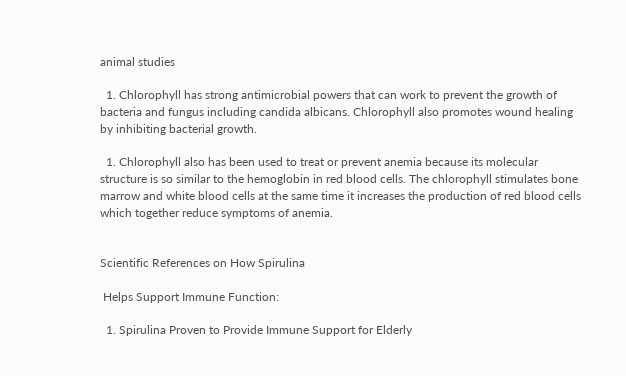animal studies

  1. Chlorophyll has strong antimicrobial powers that can work to prevent the growth of bacteria and fungus including candida albicans. Chlorophyll also promotes wound healing by inhibiting bacterial growth.

  1. Chlorophyll also has been used to treat or prevent anemia because its molecular structure is so similar to the hemoglobin in red blood cells. The chlorophyll stimulates bone marrow and white blood cells at the same time it increases the production of red blood cells which together reduce symptoms of anemia.


Scientific References on How Spirulina

 Helps Support Immune Function:

  1. Spirulina Proven to Provide Immune Support for Elderly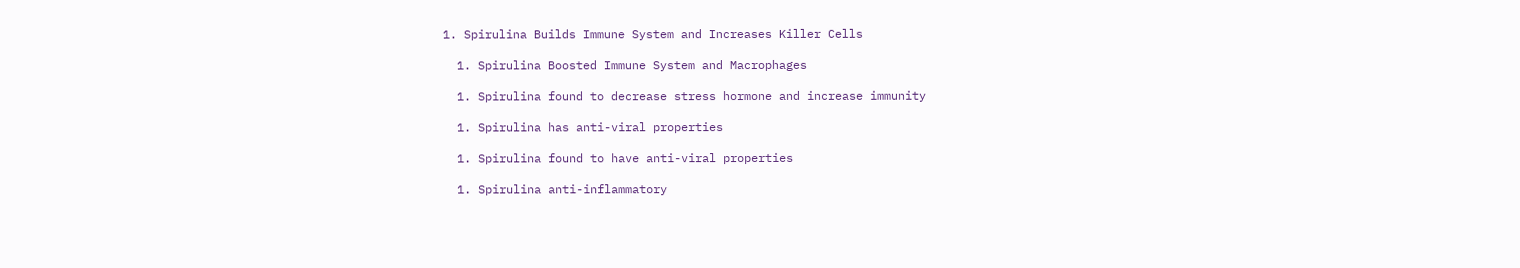1. Spirulina Builds Immune System and Increases Killer Cells

  1. Spirulina Boosted Immune System and Macrophages

  1. Spirulina found to decrease stress hormone and increase immunity

  1. Spirulina has anti-viral properties

  1. Spirulina found to have anti-viral properties

  1. Spirulina anti-inflammatory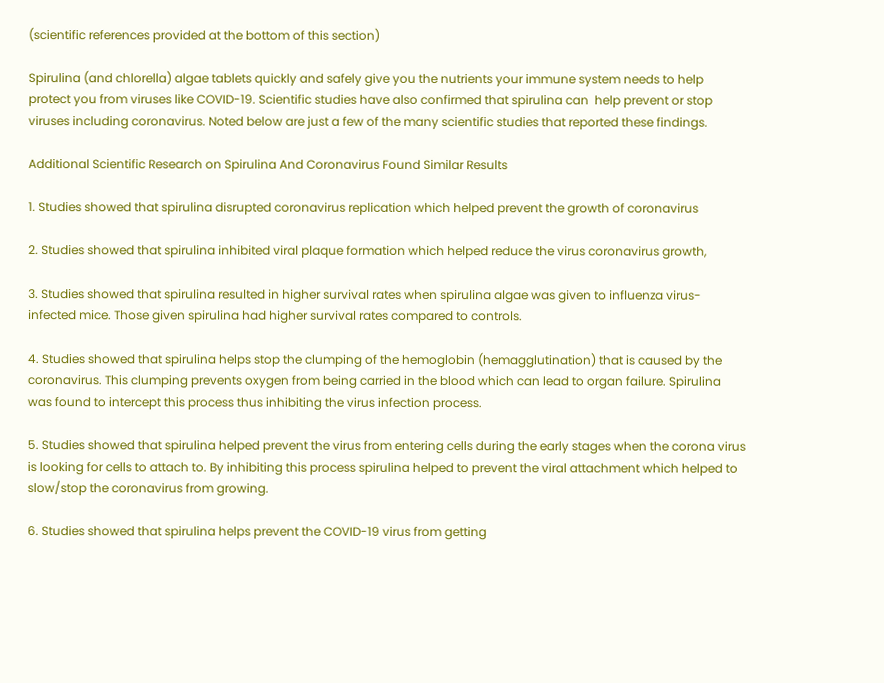(scientific references provided at the bottom of this section)

Spirulina (and chlorella) algae tablets quickly and safely give you the nutrients your immune system needs to help protect you from viruses like COVID-19. Scientific studies have also confirmed that spirulina can  help prevent or stop  viruses including coronavirus. Noted below are just a few of the many scientific studies that reported these findings.

Additional Scientific Research on Spirulina And Coronavirus Found Similar Results

1. Studies showed that spirulina disrupted coronavirus replication which helped prevent the growth of coronavirus

2. Studies showed that spirulina inhibited viral plaque formation which helped reduce the virus coronavirus growth,

3. Studies showed that spirulina resulted in higher survival rates when spirulina algae was given to influenza virus-infected mice. Those given spirulina had higher survival rates compared to controls.

4. Studies showed that spirulina helps stop the clumping of the hemoglobin (hemagglutination) that is caused by the coronavirus. This clumping prevents oxygen from being carried in the blood which can lead to organ failure. Spirulina was found to intercept this process thus inhibiting the virus infection process.

5. Studies showed that spirulina helped prevent the virus from entering cells during the early stages when the corona virus is looking for cells to attach to. By inhibiting this process spirulina helped to prevent the viral attachment which helped to slow/stop the coronavirus from growing.

6. Studies showed that spirulina helps prevent the COVID-19 virus from getting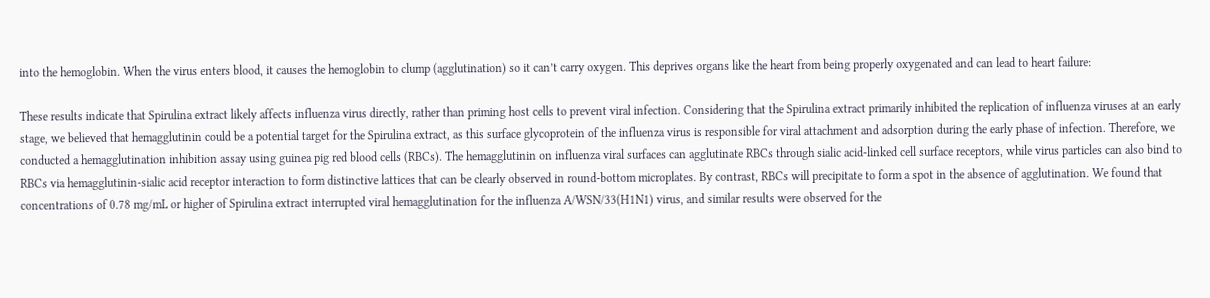into the hemoglobin. When the virus enters blood, it causes the hemoglobin to clump (agglutination) so it can’t carry oxygen. This deprives organs like the heart from being properly oxygenated and can lead to heart failure:

These results indicate that Spirulina extract likely affects influenza virus directly, rather than priming host cells to prevent viral infection. Considering that the Spirulina extract primarily inhibited the replication of influenza viruses at an early stage, we believed that hemagglutinin could be a potential target for the Spirulina extract, as this surface glycoprotein of the influenza virus is responsible for viral attachment and adsorption during the early phase of infection. Therefore, we conducted a hemagglutination inhibition assay using guinea pig red blood cells (RBCs). The hemagglutinin on influenza viral surfaces can agglutinate RBCs through sialic acid-linked cell surface receptors, while virus particles can also bind to RBCs via hemagglutinin-sialic acid receptor interaction to form distinctive lattices that can be clearly observed in round-bottom microplates. By contrast, RBCs will precipitate to form a spot in the absence of agglutination. We found that concentrations of 0.78 mg/mL or higher of Spirulina extract interrupted viral hemagglutination for the influenza A/WSN/33(H1N1) virus, and similar results were observed for the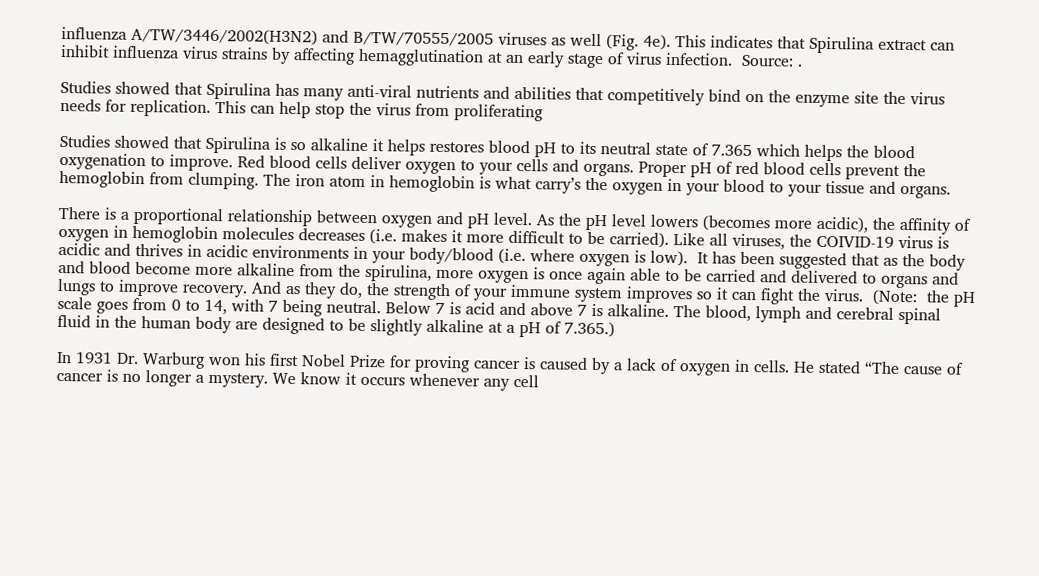influenza A/TW/3446/2002(H3N2) and B/TW/70555/2005 viruses as well (Fig. 4e). This indicates that Spirulina extract can inhibit influenza virus strains by affecting hemagglutination at an early stage of virus infection.  Source: .

Studies showed that Spirulina has many anti-viral nutrients and abilities that competitively bind on the enzyme site the virus needs for replication. This can help stop the virus from proliferating

Studies showed that Spirulina is so alkaline it helps restores blood pH to its neutral state of 7.365 which helps the blood oxygenation to improve. Red blood cells deliver oxygen to your cells and organs. Proper pH of red blood cells prevent the hemoglobin from clumping. The iron atom in hemoglobin is what carry’s the oxygen in your blood to your tissue and organs.

There is a proportional relationship between oxygen and pH level. As the pH level lowers (becomes more acidic), the affinity of oxygen in hemoglobin molecules decreases (i.e. makes it more difficult to be carried). Like all viruses, the COIVID-19 virus is acidic and thrives in acidic environments in your body/blood (i.e. where oxygen is low).  It has been suggested that as the body and blood become more alkaline from the spirulina, more oxygen is once again able to be carried and delivered to organs and lungs to improve recovery. And as they do, the strength of your immune system improves so it can fight the virus.  (Note:  the pH scale goes from 0 to 14, with 7 being neutral. Below 7 is acid and above 7 is alkaline. The blood, lymph and cerebral spinal fluid in the human body are designed to be slightly alkaline at a pH of 7.365.)

In 1931 Dr. Warburg won his first Nobel Prize for proving cancer is caused by a lack of oxygen in cells. He stated “The cause of cancer is no longer a mystery. We know it occurs whenever any cell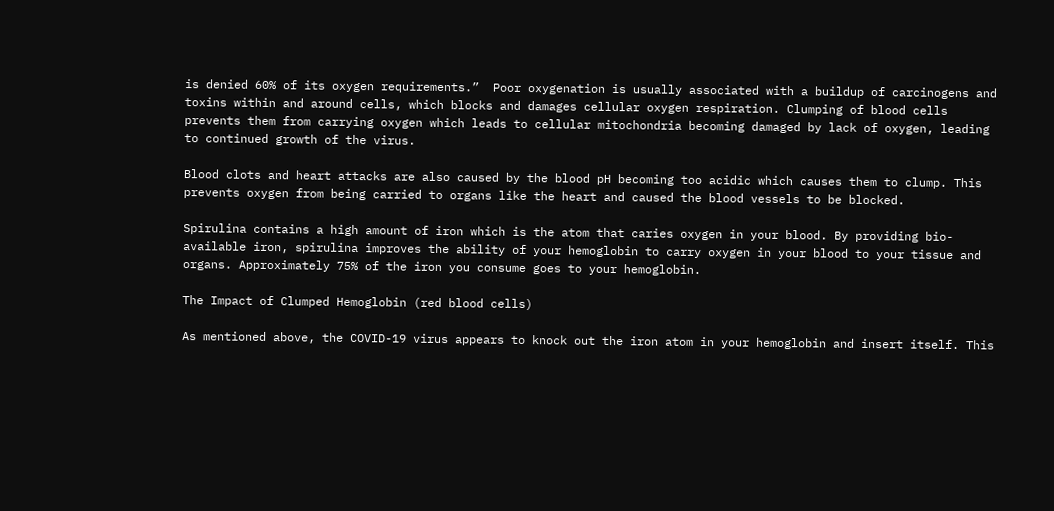is denied 60% of its oxygen requirements.”  Poor oxygenation is usually associated with a buildup of carcinogens and toxins within and around cells, which blocks and damages cellular oxygen respiration. Clumping of blood cells prevents them from carrying oxygen which leads to cellular mitochondria becoming damaged by lack of oxygen, leading to continued growth of the virus.

Blood clots and heart attacks are also caused by the blood pH becoming too acidic which causes them to clump. This prevents oxygen from being carried to organs like the heart and caused the blood vessels to be blocked.

Spirulina contains a high amount of iron which is the atom that caries oxygen in your blood. By providing bio-available iron, spirulina improves the ability of your hemoglobin to carry oxygen in your blood to your tissue and organs. Approximately 75% of the iron you consume goes to your hemoglobin.

The Impact of Clumped Hemoglobin (red blood cells)

As mentioned above, the COVID-19 virus appears to knock out the iron atom in your hemoglobin and insert itself. This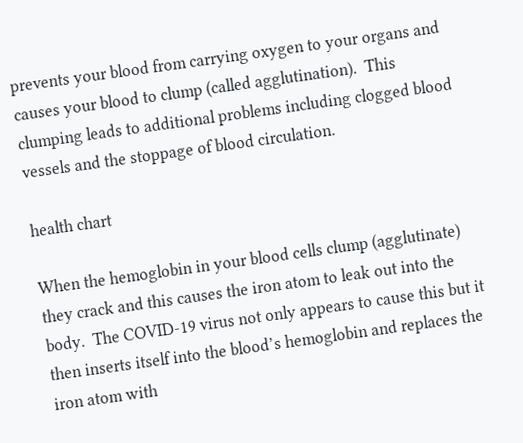prevents your blood from carrying oxygen to your organs and causes your blood to clump (called agglutination).  This clumping leads to additional problems including clogged blood vessels and the stoppage of blood circulation.

health chart

When the hemoglobin in your blood cells clump (agglutinate) they crack and this causes the iron atom to leak out into the body.  The COVID-19 virus not only appears to cause this but it then inserts itself into the blood’s hemoglobin and replaces the iron atom with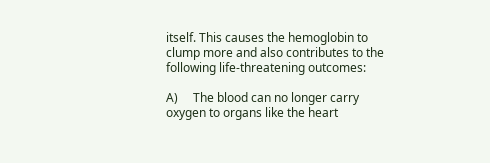itself. This causes the hemoglobin to clump more and also contributes to the following life-threatening outcomes:

A)     The blood can no longer carry oxygen to organs like the heart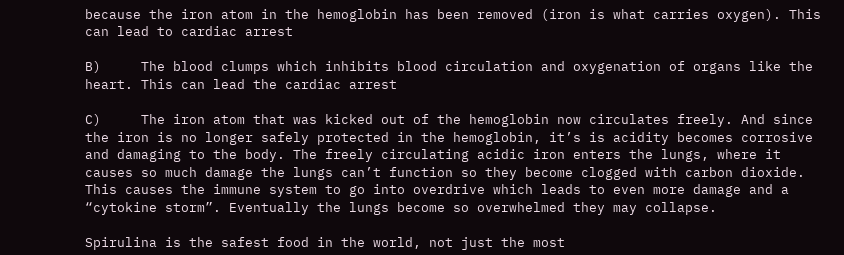because the iron atom in the hemoglobin has been removed (iron is what carries oxygen). This can lead to cardiac arrest

B)     The blood clumps which inhibits blood circulation and oxygenation of organs like the heart. This can lead the cardiac arrest

C)     The iron atom that was kicked out of the hemoglobin now circulates freely. And since the iron is no longer safely protected in the hemoglobin, it’s is acidity becomes corrosive and damaging to the body. The freely circulating acidic iron enters the lungs, where it causes so much damage the lungs can’t function so they become clogged with carbon dioxide. This causes the immune system to go into overdrive which leads to even more damage and a “cytokine storm”. Eventually the lungs become so overwhelmed they may collapse.

Spirulina is the safest food in the world, not just the most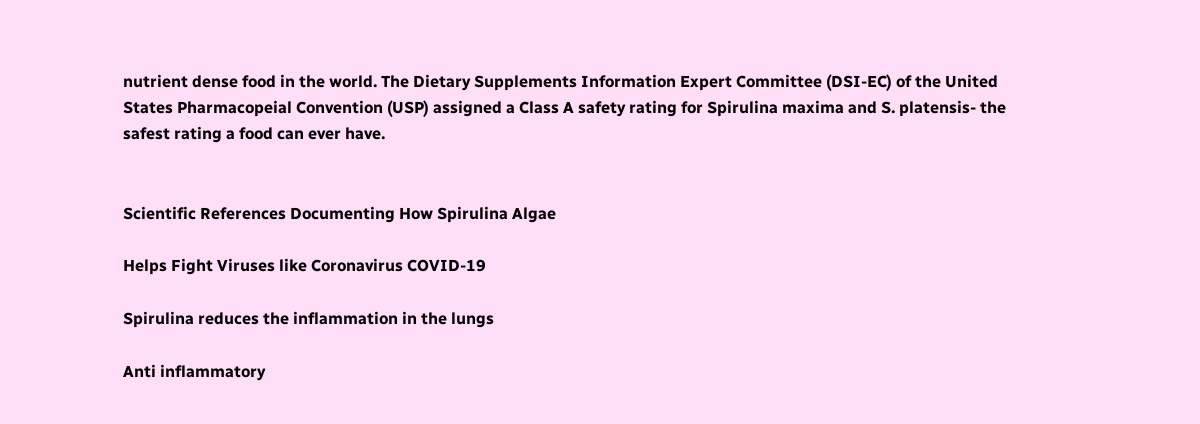nutrient dense food in the world. The Dietary Supplements Information Expert Committee (DSI-EC) of the United States Pharmacopeial Convention (USP) assigned a Class A safety rating for Spirulina maxima and S. platensis- the safest rating a food can ever have.


Scientific References Documenting How Spirulina Algae

Helps Fight Viruses like Coronavirus COVID-19

Spirulina reduces the inflammation in the lungs

Anti inflammatory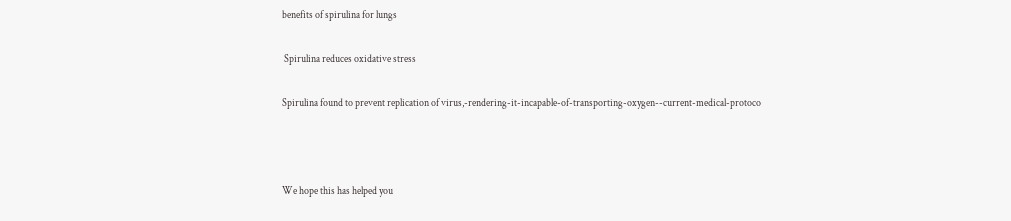benefits of spirulina for lungs

 Spirulina reduces oxidative stress

Spirulina found to prevent replication of virus,-rendering-it-incapable-of-transporting-oxygen--current-medical-protoco



We hope this has helped you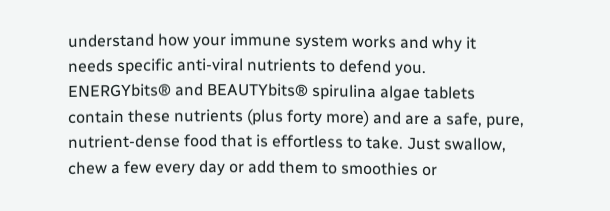understand how your immune system works and why it needs specific anti-viral nutrients to defend you. ENERGYbits® and BEAUTYbits® spirulina algae tablets contain these nutrients (plus forty more) and are a safe, pure, nutrient-dense food that is effortless to take. Just swallow, chew a few every day or add them to smoothies or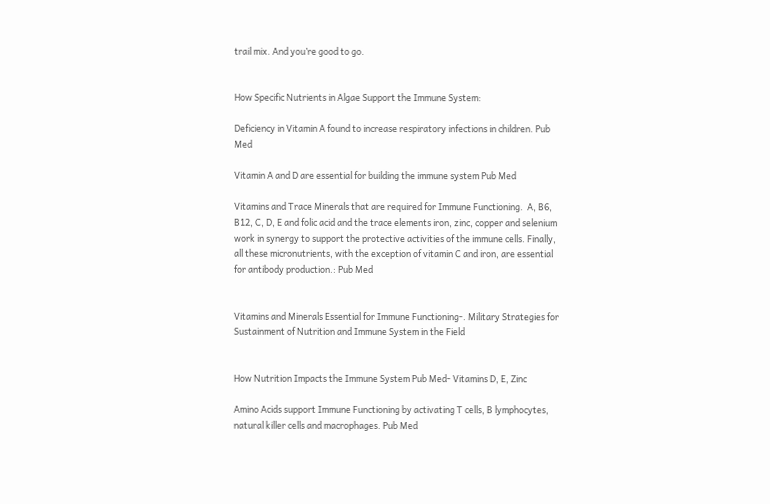trail mix. And you’re good to go.


How Specific Nutrients in Algae Support the Immune System:

Deficiency in Vitamin A found to increase respiratory infections in children. Pub Med

Vitamin A and D are essential for building the immune system Pub Med

Vitamins and Trace Minerals that are required for Immune Functioning.  A, B6, B12, C, D, E and folic acid and the trace elements iron, zinc, copper and selenium work in synergy to support the protective activities of the immune cells. Finally, all these micronutrients, with the exception of vitamin C and iron, are essential for antibody production.: Pub Med


Vitamins and Minerals Essential for Immune Functioning-. Military Strategies for Sustainment of Nutrition and Immune System in the Field


How Nutrition Impacts the Immune System Pub Med- Vitamins D, E, Zinc

Amino Acids support Immune Functioning by activating T cells, B lymphocytes, natural killer cells and macrophages. Pub Med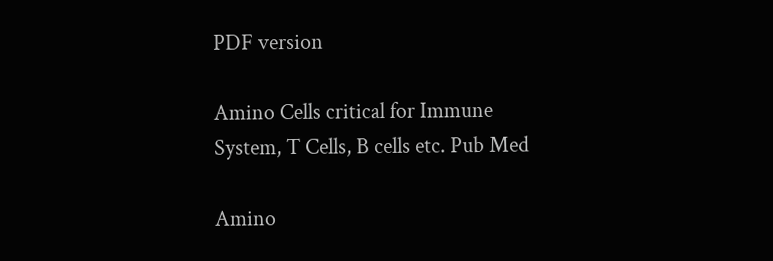PDF version

Amino Cells critical for Immune System, T Cells, B cells etc. Pub Med

Amino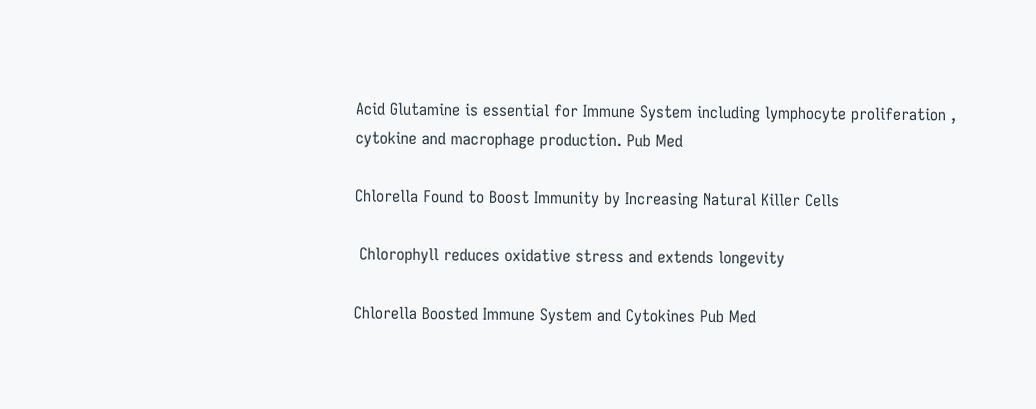Acid Glutamine is essential for Immune System including lymphocyte proliferation , cytokine and macrophage production. Pub Med

Chlorella Found to Boost Immunity by Increasing Natural Killer Cells

 Chlorophyll reduces oxidative stress and extends longevity

Chlorella Boosted Immune System and Cytokines Pub Med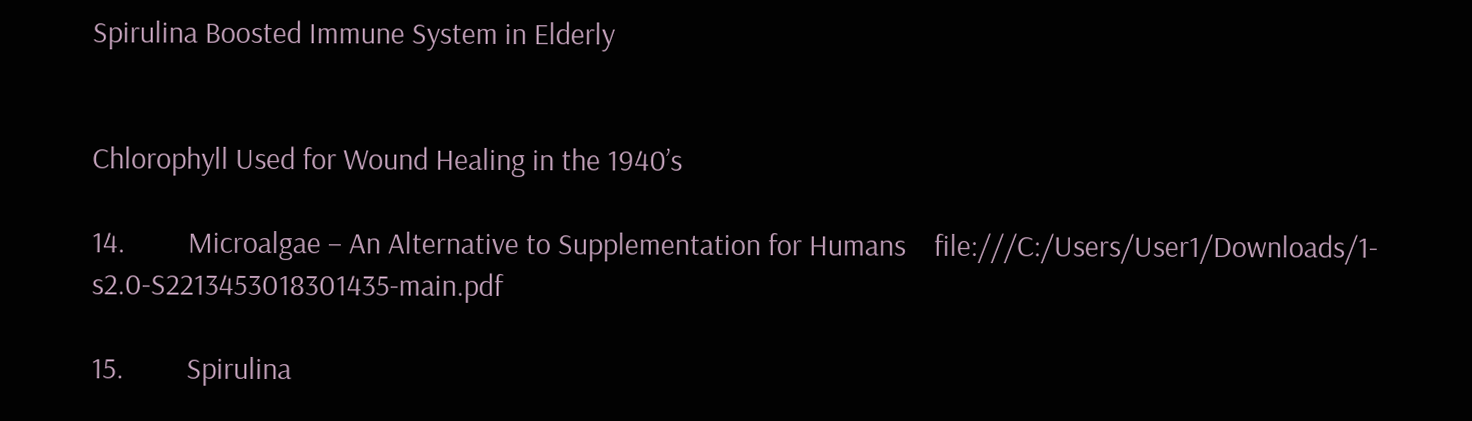Spirulina Boosted Immune System in Elderly


Chlorophyll Used for Wound Healing in the 1940’s

14.         Microalgae – An Alternative to Supplementation for Humans    file:///C:/Users/User1/Downloads/1-s2.0-S2213453018301435-main.pdf

15.         Spirulina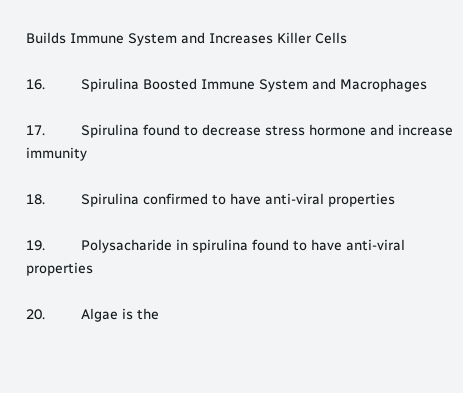Builds Immune System and Increases Killer Cells

16.         Spirulina Boosted Immune System and Macrophages

17.         Spirulina found to decrease stress hormone and increase immunity

18.         Spirulina confirmed to have anti-viral properties

19.         Polysacharide in spirulina found to have anti-viral properties

20.         Algae is the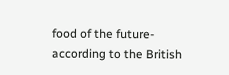food of the future- according to the British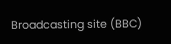Broadcasting site (BBC)